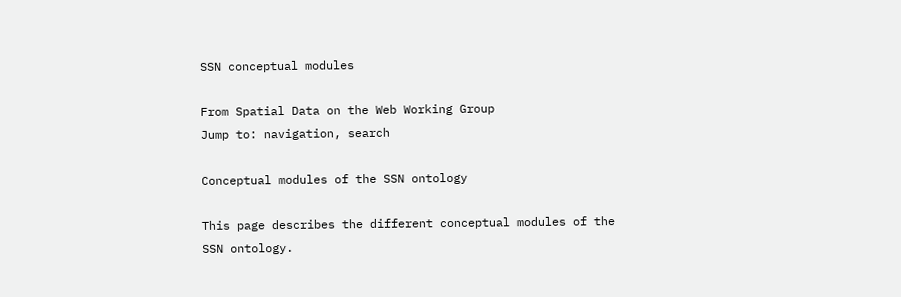SSN conceptual modules

From Spatial Data on the Web Working Group
Jump to: navigation, search

Conceptual modules of the SSN ontology

This page describes the different conceptual modules of the SSN ontology.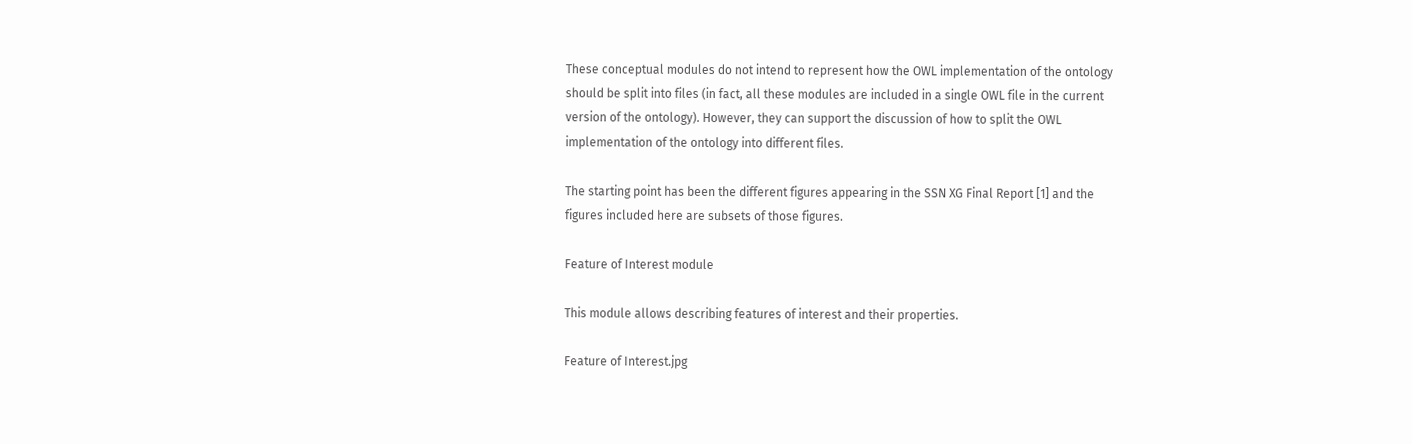These conceptual modules do not intend to represent how the OWL implementation of the ontology should be split into files (in fact, all these modules are included in a single OWL file in the current version of the ontology). However, they can support the discussion of how to split the OWL implementation of the ontology into different files.

The starting point has been the different figures appearing in the SSN XG Final Report [1] and the figures included here are subsets of those figures.

Feature of Interest module

This module allows describing features of interest and their properties.

Feature of Interest.jpg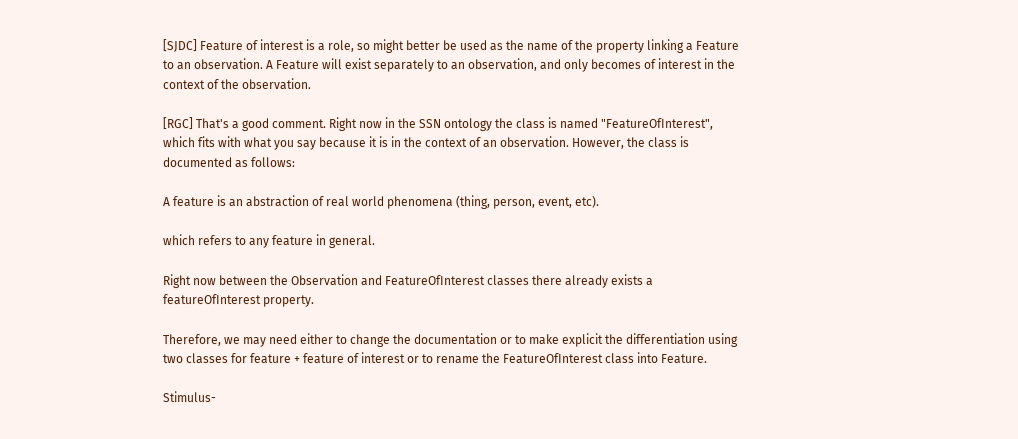[SJDC] Feature of interest is a role, so might better be used as the name of the property linking a Feature to an observation. A Feature will exist separately to an observation, and only becomes of interest in the context of the observation.

[RGC] That's a good comment. Right now in the SSN ontology the class is named "FeatureOfInterest", which fits with what you say because it is in the context of an observation. However, the class is documented as follows:

A feature is an abstraction of real world phenomena (thing, person, event, etc).

which refers to any feature in general.

Right now between the Observation and FeatureOfInterest classes there already exists a featureOfInterest property.

Therefore, we may need either to change the documentation or to make explicit the differentiation using two classes for feature + feature of interest or to rename the FeatureOfInterest class into Feature.

Stimulus-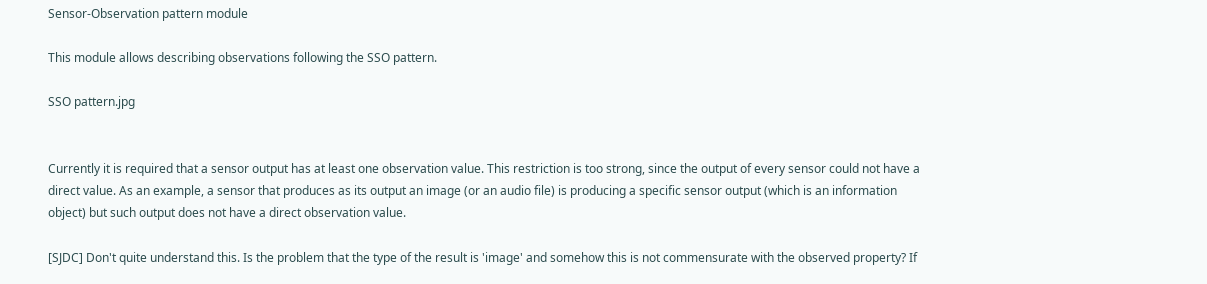Sensor-Observation pattern module

This module allows describing observations following the SSO pattern.

SSO pattern.jpg


Currently it is required that a sensor output has at least one observation value. This restriction is too strong, since the output of every sensor could not have a direct value. As an example, a sensor that produces as its output an image (or an audio file) is producing a specific sensor output (which is an information object) but such output does not have a direct observation value.

[SJDC] Don't quite understand this. Is the problem that the type of the result is 'image' and somehow this is not commensurate with the observed property? If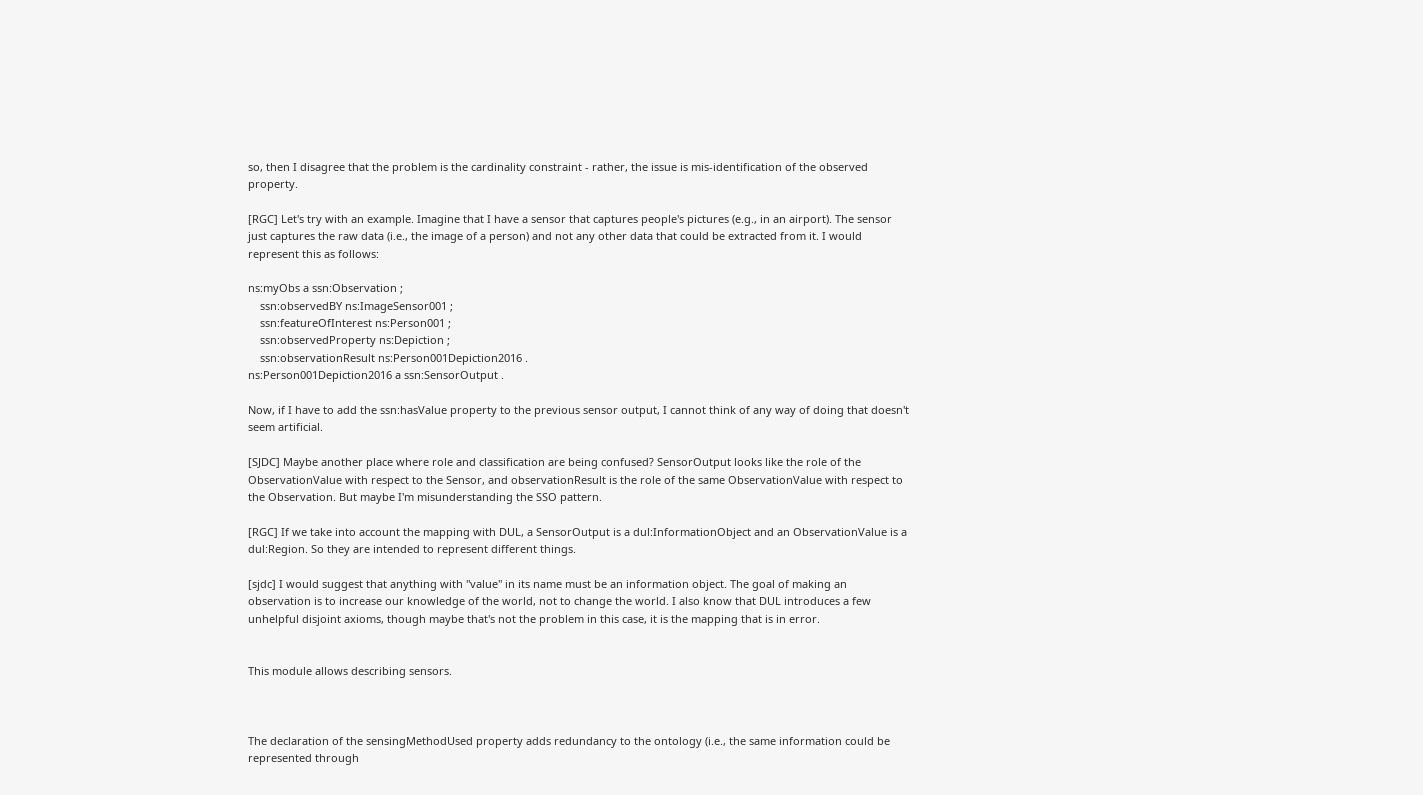so, then I disagree that the problem is the cardinality constraint - rather, the issue is mis-identification of the observed property.

[RGC] Let's try with an example. Imagine that I have a sensor that captures people's pictures (e.g., in an airport). The sensor just captures the raw data (i.e., the image of a person) and not any other data that could be extracted from it. I would represent this as follows:

ns:myObs a ssn:Observation ;
    ssn:observedBY ns:ImageSensor001 ;
    ssn:featureOfInterest ns:Person001 ;
    ssn:observedProperty ns:Depiction ;
    ssn:observationResult ns:Person001Depiction2016 .
ns:Person001Depiction2016 a ssn:SensorOutput .

Now, if I have to add the ssn:hasValue property to the previous sensor output, I cannot think of any way of doing that doesn't seem artificial.

[SJDC] Maybe another place where role and classification are being confused? SensorOutput looks like the role of the ObservationValue with respect to the Sensor, and observationResult is the role of the same ObservationValue with respect to the Observation. But maybe I'm misunderstanding the SSO pattern.

[RGC] If we take into account the mapping with DUL, a SensorOutput is a dul:InformationObject and an ObservationValue is a dul:Region. So they are intended to represent different things.

[sjdc] I would suggest that anything with "value" in its name must be an information object. The goal of making an observation is to increase our knowledge of the world, not to change the world. I also know that DUL introduces a few unhelpful disjoint axioms, though maybe that's not the problem in this case, it is the mapping that is in error.


This module allows describing sensors.



The declaration of the sensingMethodUsed property adds redundancy to the ontology (i.e., the same information could be represented through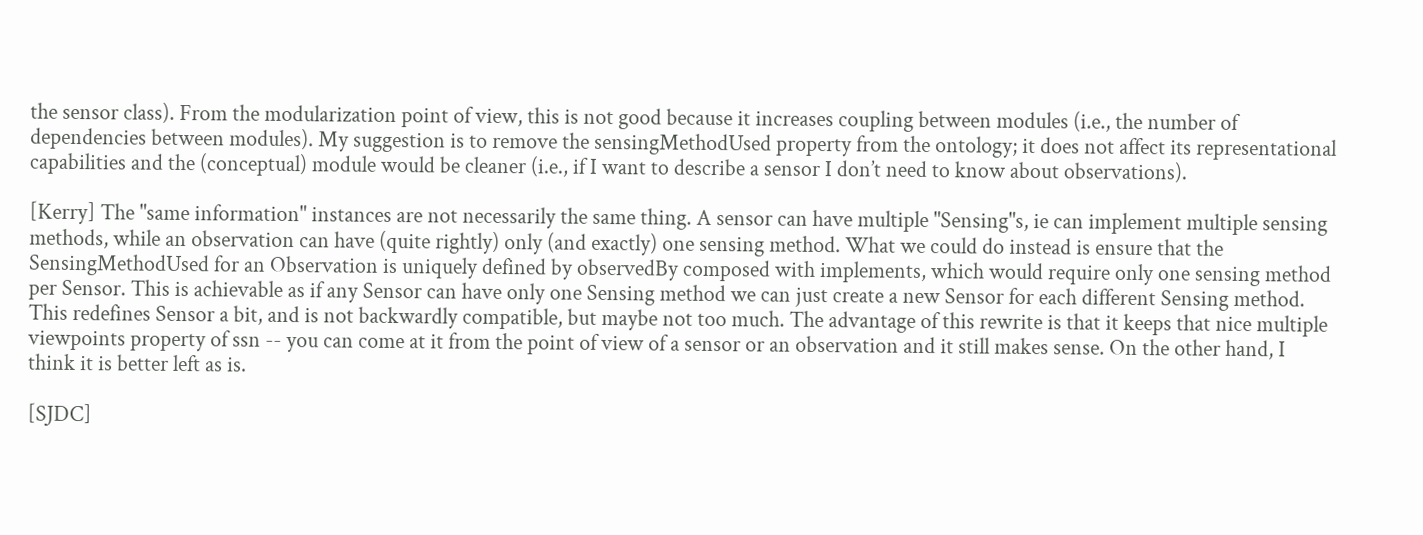the sensor class). From the modularization point of view, this is not good because it increases coupling between modules (i.e., the number of dependencies between modules). My suggestion is to remove the sensingMethodUsed property from the ontology; it does not affect its representational capabilities and the (conceptual) module would be cleaner (i.e., if I want to describe a sensor I don’t need to know about observations).

[Kerry] The "same information" instances are not necessarily the same thing. A sensor can have multiple "Sensing"s, ie can implement multiple sensing methods, while an observation can have (quite rightly) only (and exactly) one sensing method. What we could do instead is ensure that the SensingMethodUsed for an Observation is uniquely defined by observedBy composed with implements, which would require only one sensing method per Sensor. This is achievable as if any Sensor can have only one Sensing method we can just create a new Sensor for each different Sensing method. This redefines Sensor a bit, and is not backwardly compatible, but maybe not too much. The advantage of this rewrite is that it keeps that nice multiple viewpoints property of ssn -- you can come at it from the point of view of a sensor or an observation and it still makes sense. On the other hand, I think it is better left as is.

[SJDC]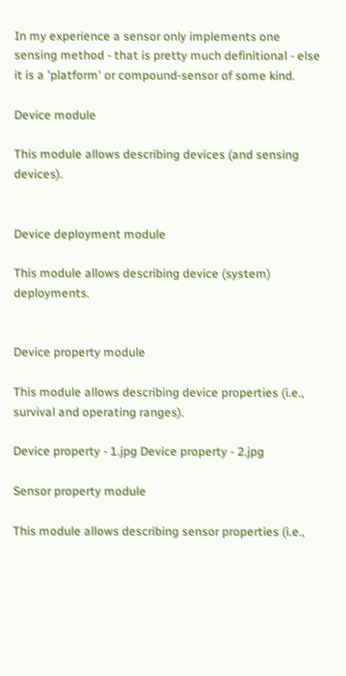In my experience a sensor only implements one sensing method - that is pretty much definitional - else it is a 'platform' or compound-sensor of some kind.

Device module

This module allows describing devices (and sensing devices).


Device deployment module

This module allows describing device (system) deployments.


Device property module

This module allows describing device properties (i.e., survival and operating ranges).

Device property - 1.jpg Device property - 2.jpg

Sensor property module

This module allows describing sensor properties (i.e.,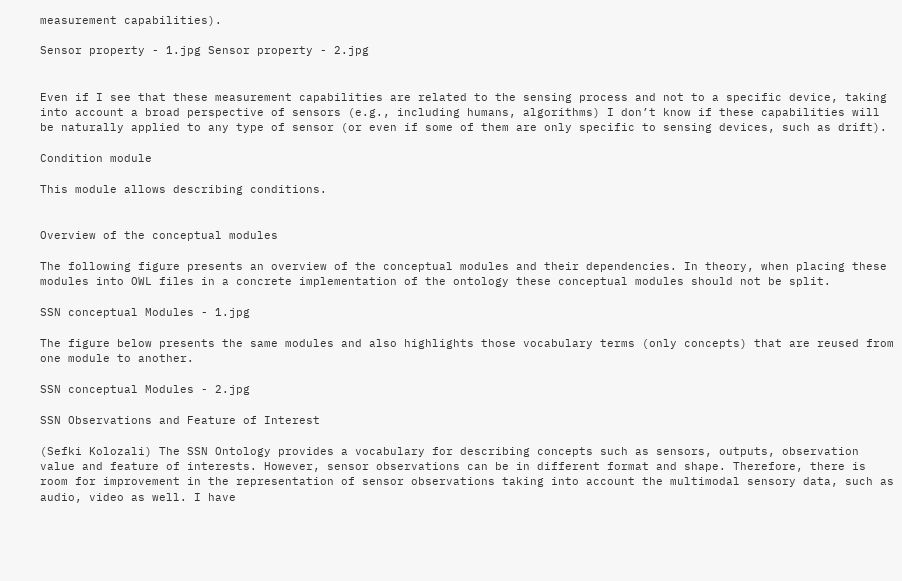measurement capabilities).

Sensor property - 1.jpg Sensor property - 2.jpg


Even if I see that these measurement capabilities are related to the sensing process and not to a specific device, taking into account a broad perspective of sensors (e.g., including humans, algorithms) I don’t know if these capabilities will be naturally applied to any type of sensor (or even if some of them are only specific to sensing devices, such as drift).

Condition module

This module allows describing conditions.


Overview of the conceptual modules

The following figure presents an overview of the conceptual modules and their dependencies. In theory, when placing these modules into OWL files in a concrete implementation of the ontology these conceptual modules should not be split.

SSN conceptual Modules - 1.jpg

The figure below presents the same modules and also highlights those vocabulary terms (only concepts) that are reused from one module to another.

SSN conceptual Modules - 2.jpg

SSN Observations and Feature of Interest

(Sefki Kolozali) The SSN Ontology provides a vocabulary for describing concepts such as sensors, outputs, observation value and feature of interests. However, sensor observations can be in different format and shape. Therefore, there is room for improvement in the representation of sensor observations taking into account the multimodal sensory data, such as audio, video as well. I have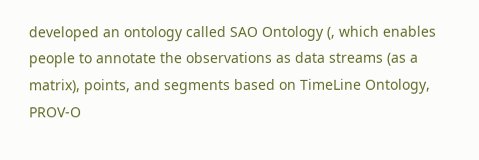developed an ontology called SAO Ontology (, which enables people to annotate the observations as data streams (as a matrix), points, and segments based on TimeLine Ontology, PROV-O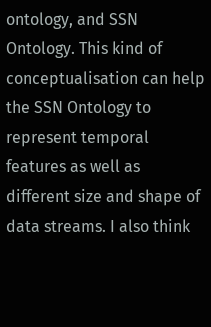ontology, and SSN Ontology. This kind of conceptualisation can help the SSN Ontology to represent temporal features as well as different size and shape of data streams. I also think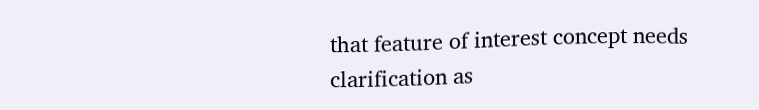that feature of interest concept needs clarification as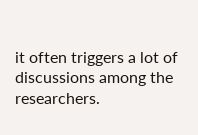it often triggers a lot of discussions among the researchers.